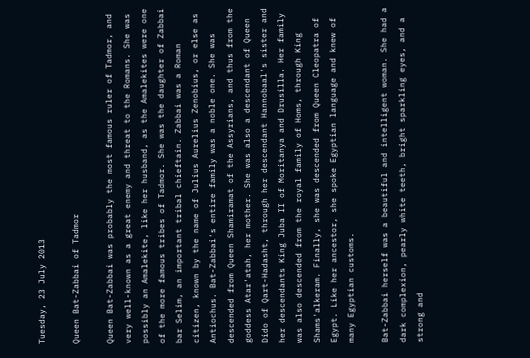Tuesday, 23 July 2013

Queen Bat-Zabbai of Tadmor

Queen Bat-Zabbai was probably the most famous ruler of Tadmor, and very well-known as a great enemy and threat to the Romans. She was possibly an Amalekite, like her husband, as the Amalekites were one of the more famous tribes of Tadmor. She was the daughter of Zabbai bar Selim, an important tribal chieftain. Zabbai was a Roman citizen, known by the name of Julius Aurelius Zenobius, or else as Antiochus. Bat-Zabbai's entire family was a noble one. She was descended from Queen Shamiramat of the Assyrians, and thus from the goddess Atar'atah, her mother. She was also a descendant of Queen Dido of Qart-Hadasht, through her descendant Hannobaal's sister and her descendants King Juba II of Moritanya and Drusilla. Her family was also descended from the royal family of Homs, through King Shams'alkeram. Finally, she was descended from Queen Cleopatra of Egypt. Like her ancestor, she spoke Egyptian language and knew of many Egyptian customs.

Bat-Zabbai herself was a beautiful and intelligent woman. She had a dark complexion, pearly white teeth, bright sparkling eyes, and a strong and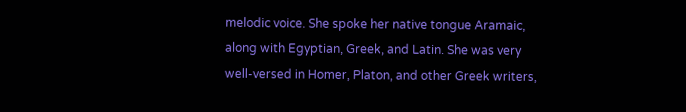melodic voice. She spoke her native tongue Aramaic, along with Egyptian, Greek, and Latin. She was very well-versed in Homer, Platon, and other Greek writers,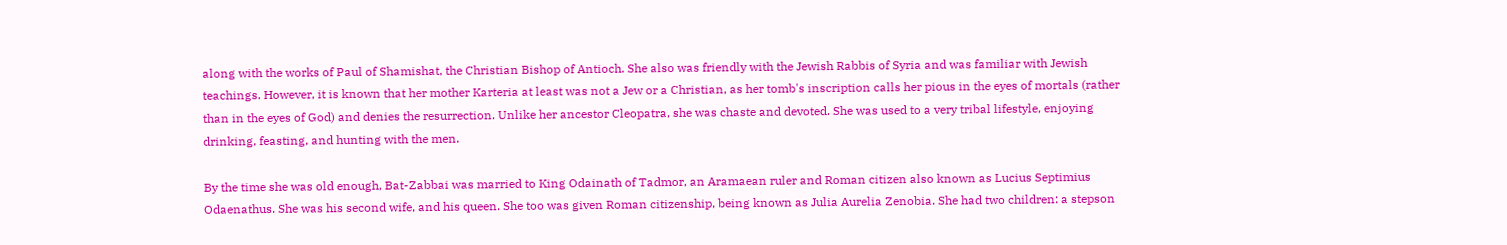along with the works of Paul of Shamishat, the Christian Bishop of Antioch. She also was friendly with the Jewish Rabbis of Syria and was familiar with Jewish teachings. However, it is known that her mother Karteria at least was not a Jew or a Christian, as her tomb's inscription calls her pious in the eyes of mortals (rather than in the eyes of God) and denies the resurrection. Unlike her ancestor Cleopatra, she was chaste and devoted. She was used to a very tribal lifestyle, enjoying drinking, feasting, and hunting with the men.

By the time she was old enough, Bat-Zabbai was married to King Odainath of Tadmor, an Aramaean ruler and Roman citizen also known as Lucius Septimius Odaenathus. She was his second wife, and his queen. She too was given Roman citizenship, being known as Julia Aurelia Zenobia. She had two children: a stepson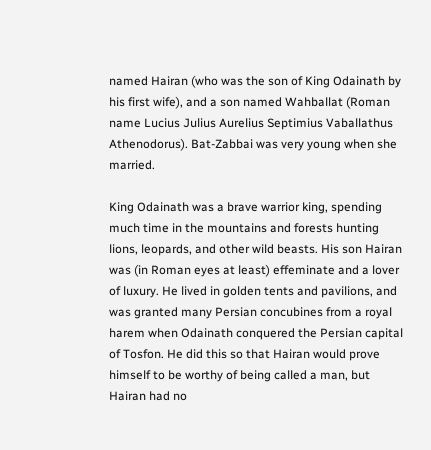named Hairan (who was the son of King Odainath by his first wife), and a son named Wahballat (Roman name Lucius Julius Aurelius Septimius Vaballathus Athenodorus). Bat-Zabbai was very young when she married.

King Odainath was a brave warrior king, spending much time in the mountains and forests hunting lions, leopards, and other wild beasts. His son Hairan was (in Roman eyes at least) effeminate and a lover of luxury. He lived in golden tents and pavilions, and was granted many Persian concubines from a royal harem when Odainath conquered the Persian capital of Tosfon. He did this so that Hairan would prove himself to be worthy of being called a man, but Hairan had no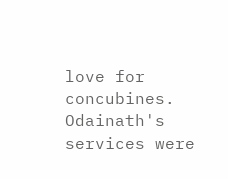love for concubines. Odainath's services were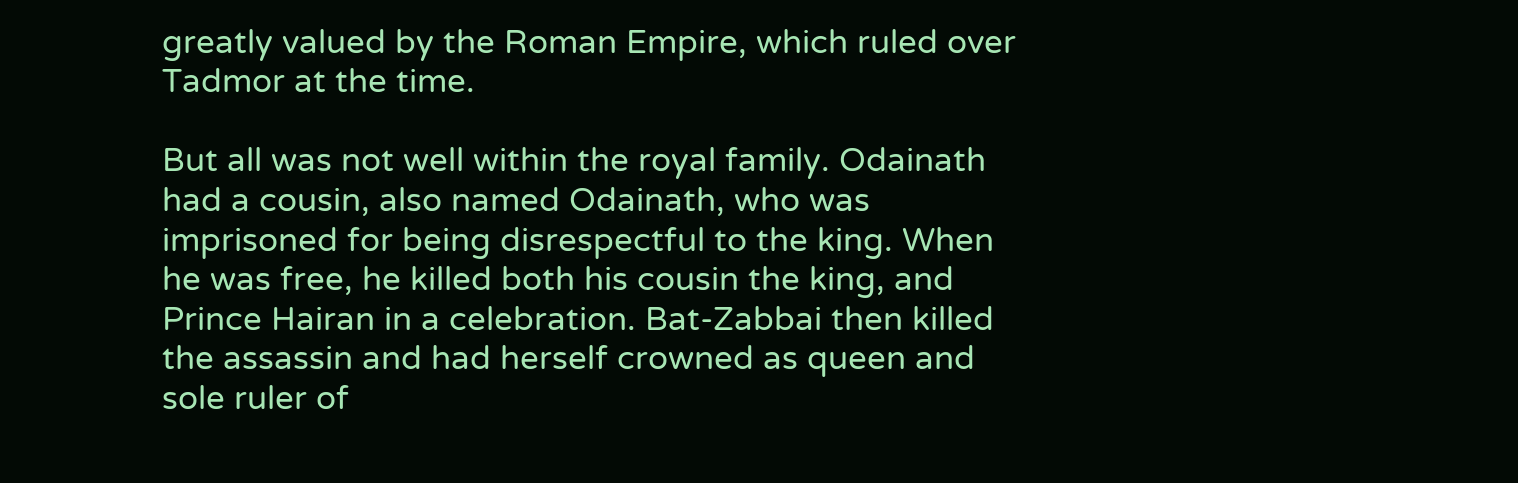greatly valued by the Roman Empire, which ruled over Tadmor at the time.

But all was not well within the royal family. Odainath had a cousin, also named Odainath, who was imprisoned for being disrespectful to the king. When he was free, he killed both his cousin the king, and Prince Hairan in a celebration. Bat-Zabbai then killed the assassin and had herself crowned as queen and sole ruler of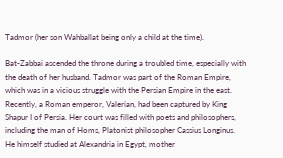Tadmor (her son Wahballat being only a child at the time).

Bat-Zabbai ascended the throne during a troubled time, especially with the death of her husband. Tadmor was part of the Roman Empire, which was in a vicious struggle with the Persian Empire in the east. Recently, a Roman emperor, Valerian, had been captured by King Shapur I of Persia. Her court was filled with poets and philosophers, including the man of Homs, Platonist philosopher Cassius Longinus. He himself studied at Alexandria in Egypt, mother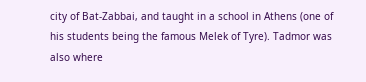city of Bat-Zabbai, and taught in a school in Athens (one of his students being the famous Melek of Tyre). Tadmor was also where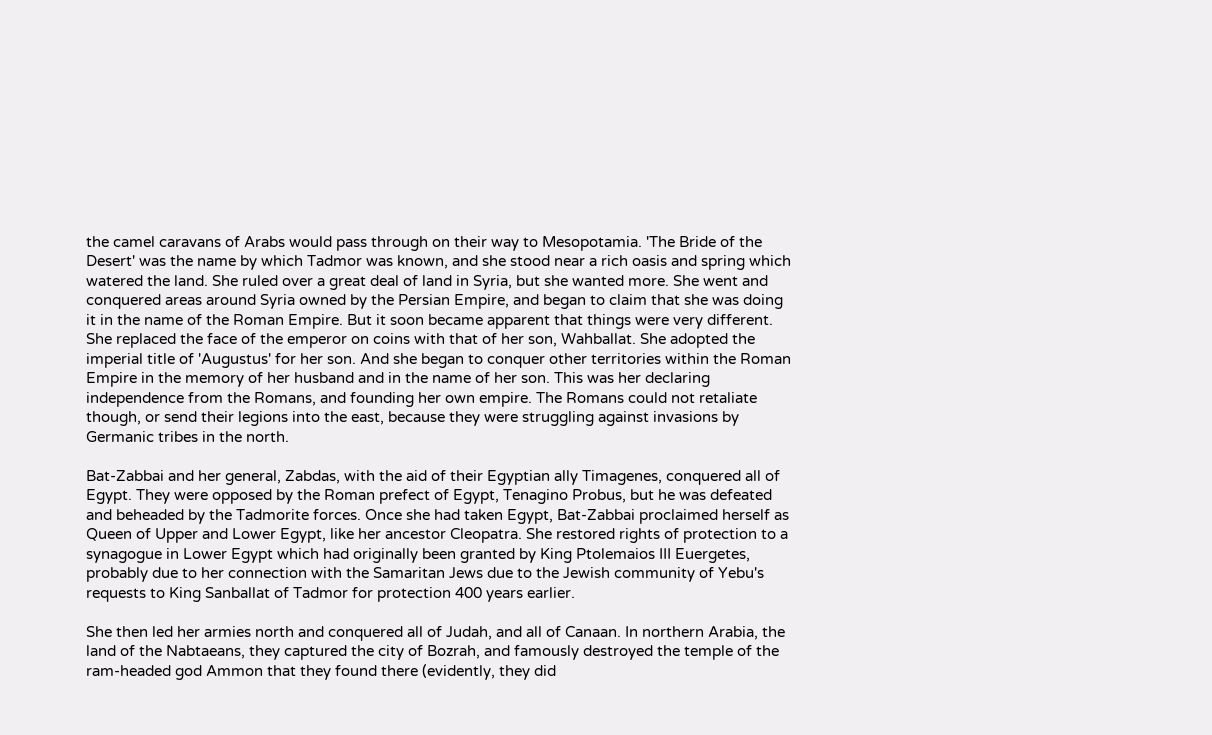the camel caravans of Arabs would pass through on their way to Mesopotamia. 'The Bride of the Desert' was the name by which Tadmor was known, and she stood near a rich oasis and spring which watered the land. She ruled over a great deal of land in Syria, but she wanted more. She went and conquered areas around Syria owned by the Persian Empire, and began to claim that she was doing it in the name of the Roman Empire. But it soon became apparent that things were very different. She replaced the face of the emperor on coins with that of her son, Wahballat. She adopted the imperial title of 'Augustus' for her son. And she began to conquer other territories within the Roman Empire in the memory of her husband and in the name of her son. This was her declaring independence from the Romans, and founding her own empire. The Romans could not retaliate though, or send their legions into the east, because they were struggling against invasions by Germanic tribes in the north.

Bat-Zabbai and her general, Zabdas, with the aid of their Egyptian ally Timagenes, conquered all of Egypt. They were opposed by the Roman prefect of Egypt, Tenagino Probus, but he was defeated and beheaded by the Tadmorite forces. Once she had taken Egypt, Bat-Zabbai proclaimed herself as Queen of Upper and Lower Egypt, like her ancestor Cleopatra. She restored rights of protection to a synagogue in Lower Egypt which had originally been granted by King Ptolemaios III Euergetes, probably due to her connection with the Samaritan Jews due to the Jewish community of Yebu's requests to King Sanballat of Tadmor for protection 400 years earlier.

She then led her armies north and conquered all of Judah, and all of Canaan. In northern Arabia, the land of the Nabtaeans, they captured the city of Bozrah, and famously destroyed the temple of the ram-headed god Ammon that they found there (evidently, they did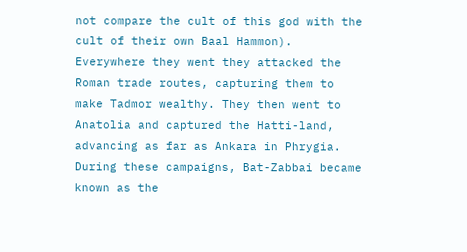not compare the cult of this god with the cult of their own Baal Hammon). Everywhere they went they attacked the Roman trade routes, capturing them to make Tadmor wealthy. They then went to Anatolia and captured the Hatti-land, advancing as far as Ankara in Phrygia. During these campaigns, Bat-Zabbai became known as the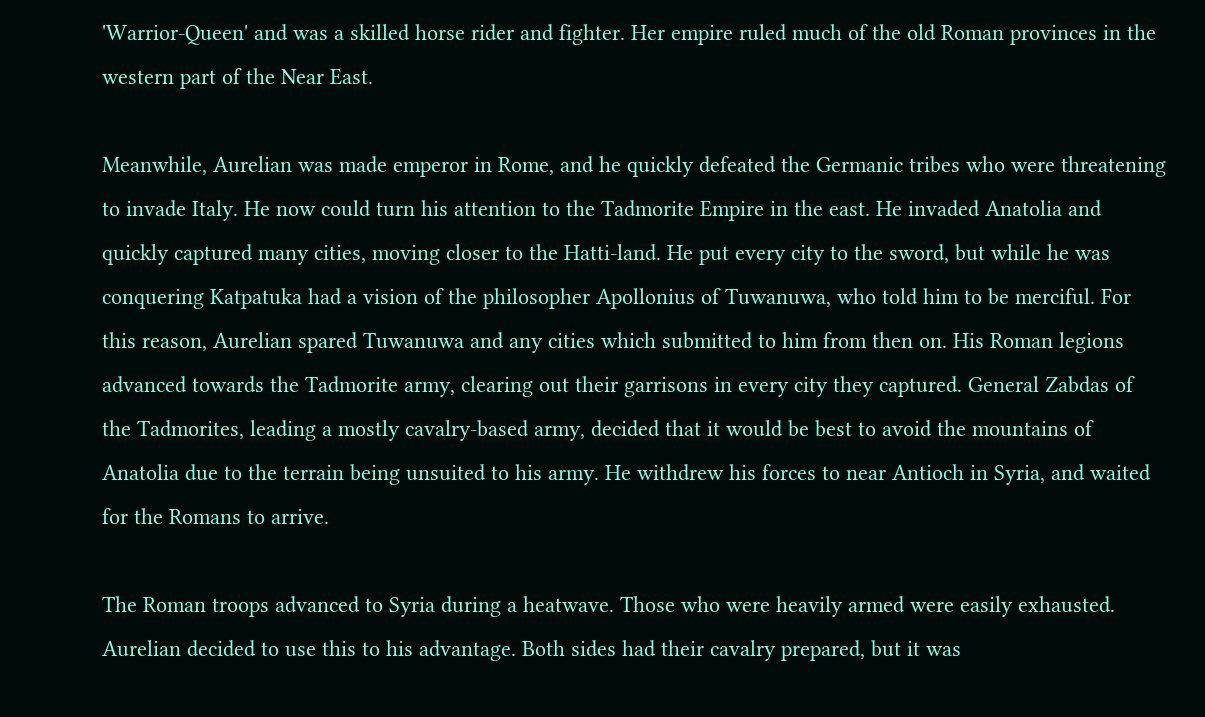'Warrior-Queen' and was a skilled horse rider and fighter. Her empire ruled much of the old Roman provinces in the western part of the Near East.

Meanwhile, Aurelian was made emperor in Rome, and he quickly defeated the Germanic tribes who were threatening to invade Italy. He now could turn his attention to the Tadmorite Empire in the east. He invaded Anatolia and quickly captured many cities, moving closer to the Hatti-land. He put every city to the sword, but while he was conquering Katpatuka had a vision of the philosopher Apollonius of Tuwanuwa, who told him to be merciful. For this reason, Aurelian spared Tuwanuwa and any cities which submitted to him from then on. His Roman legions advanced towards the Tadmorite army, clearing out their garrisons in every city they captured. General Zabdas of the Tadmorites, leading a mostly cavalry-based army, decided that it would be best to avoid the mountains of Anatolia due to the terrain being unsuited to his army. He withdrew his forces to near Antioch in Syria, and waited for the Romans to arrive.

The Roman troops advanced to Syria during a heatwave. Those who were heavily armed were easily exhausted. Aurelian decided to use this to his advantage. Both sides had their cavalry prepared, but it was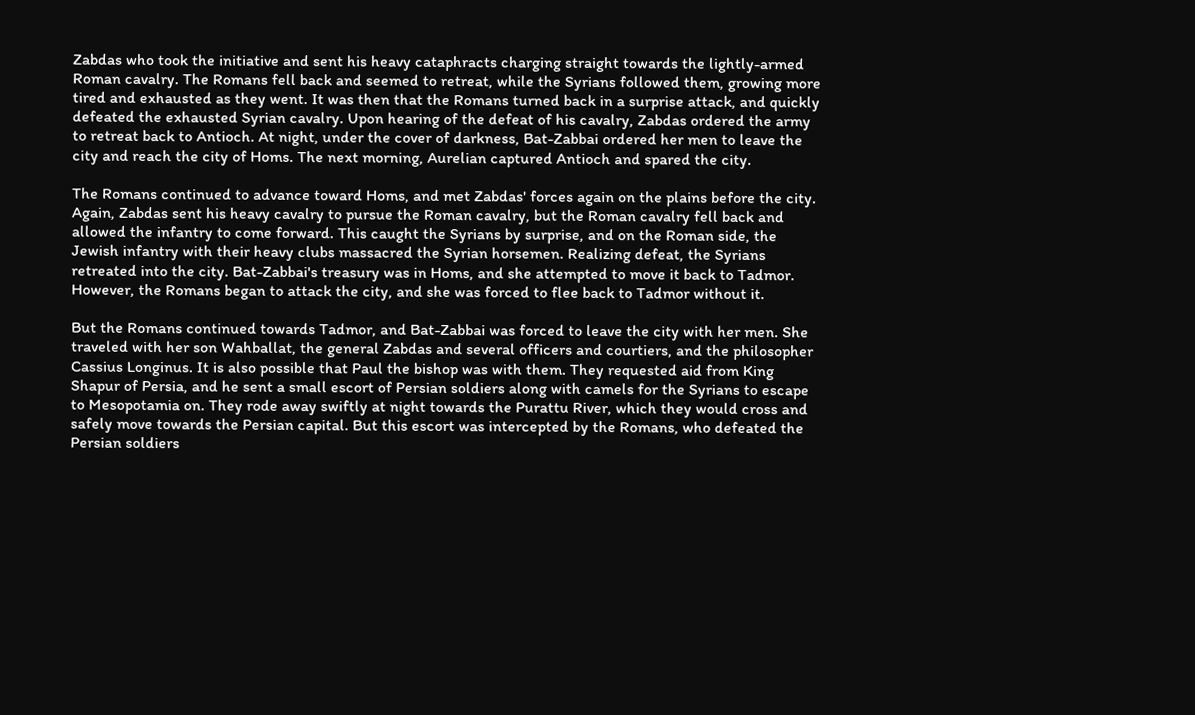Zabdas who took the initiative and sent his heavy cataphracts charging straight towards the lightly-armed Roman cavalry. The Romans fell back and seemed to retreat, while the Syrians followed them, growing more tired and exhausted as they went. It was then that the Romans turned back in a surprise attack, and quickly defeated the exhausted Syrian cavalry. Upon hearing of the defeat of his cavalry, Zabdas ordered the army to retreat back to Antioch. At night, under the cover of darkness, Bat-Zabbai ordered her men to leave the city and reach the city of Homs. The next morning, Aurelian captured Antioch and spared the city.

The Romans continued to advance toward Homs, and met Zabdas' forces again on the plains before the city. Again, Zabdas sent his heavy cavalry to pursue the Roman cavalry, but the Roman cavalry fell back and allowed the infantry to come forward. This caught the Syrians by surprise, and on the Roman side, the Jewish infantry with their heavy clubs massacred the Syrian horsemen. Realizing defeat, the Syrians retreated into the city. Bat-Zabbai's treasury was in Homs, and she attempted to move it back to Tadmor. However, the Romans began to attack the city, and she was forced to flee back to Tadmor without it.

But the Romans continued towards Tadmor, and Bat-Zabbai was forced to leave the city with her men. She traveled with her son Wahballat, the general Zabdas and several officers and courtiers, and the philosopher Cassius Longinus. It is also possible that Paul the bishop was with them. They requested aid from King Shapur of Persia, and he sent a small escort of Persian soldiers along with camels for the Syrians to escape to Mesopotamia on. They rode away swiftly at night towards the Purattu River, which they would cross and safely move towards the Persian capital. But this escort was intercepted by the Romans, who defeated the Persian soldiers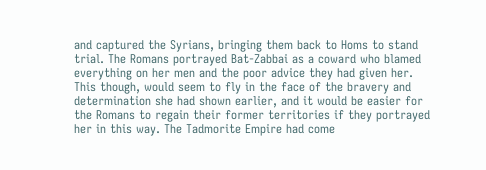and captured the Syrians, bringing them back to Homs to stand trial. The Romans portrayed Bat-Zabbai as a coward who blamed everything on her men and the poor advice they had given her. This though, would seem to fly in the face of the bravery and determination she had shown earlier, and it would be easier for the Romans to regain their former territories if they portrayed her in this way. The Tadmorite Empire had come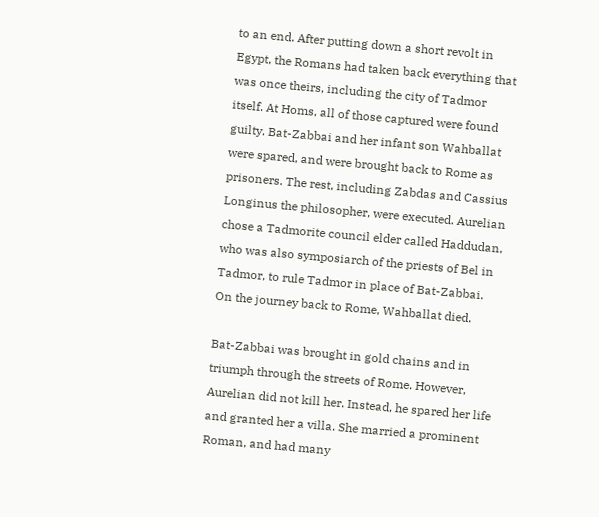to an end. After putting down a short revolt in Egypt, the Romans had taken back everything that was once theirs, including the city of Tadmor itself. At Homs, all of those captured were found guilty. Bat-Zabbai and her infant son Wahballat were spared, and were brought back to Rome as prisoners. The rest, including Zabdas and Cassius Longinus the philosopher, were executed. Aurelian chose a Tadmorite council elder called Haddudan, who was also symposiarch of the priests of Bel in Tadmor, to rule Tadmor in place of Bat-Zabbai. On the journey back to Rome, Wahballat died.

Bat-Zabbai was brought in gold chains and in triumph through the streets of Rome. However, Aurelian did not kill her. Instead, he spared her life and granted her a villa. She married a prominent Roman, and had many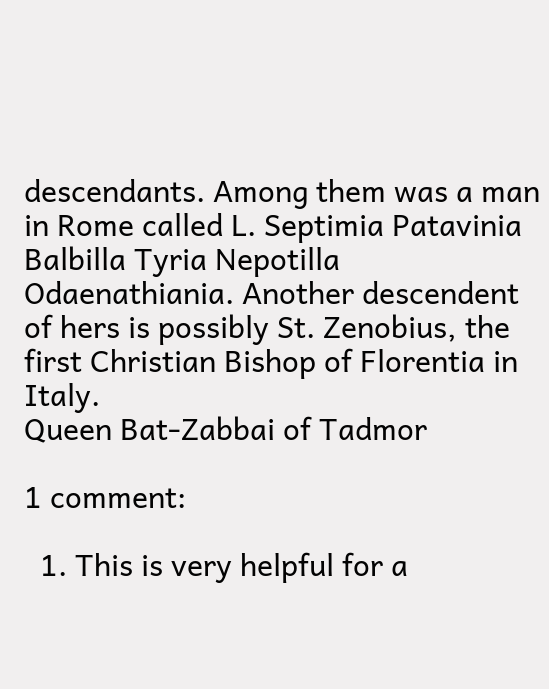descendants. Among them was a man in Rome called L. Septimia Patavinia Balbilla Tyria Nepotilla Odaenathiania. Another descendent of hers is possibly St. Zenobius, the first Christian Bishop of Florentia in Italy.
Queen Bat-Zabbai of Tadmor

1 comment:

  1. This is very helpful for a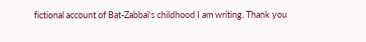fictional account of Bat-Zabbai's childhood I am writing. Thank you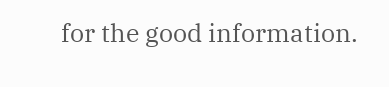for the good information.